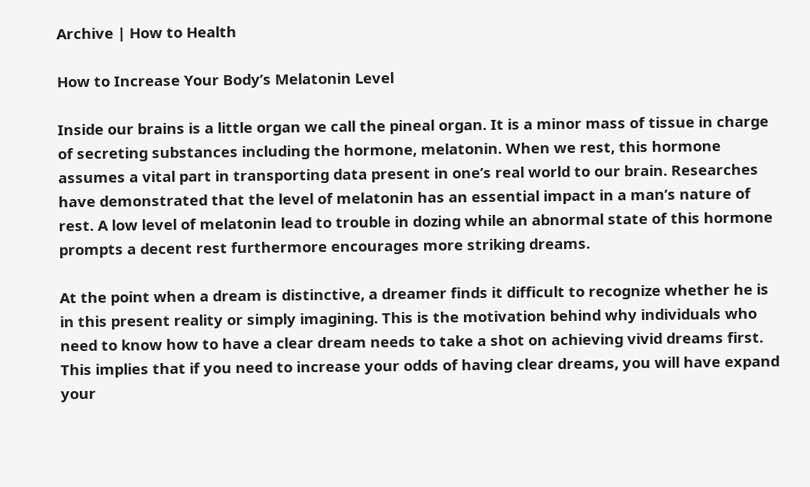Archive | How to Health

How to Increase Your Body’s Melatonin Level

Inside our brains is a little organ we call the pineal organ. It is a minor mass of tissue in charge of secreting substances including the hormone, melatonin. When we rest, this hormone assumes a vital part in transporting data present in one’s real world to our brain. Researches have demonstrated that the level of melatonin has an essential impact in a man’s nature of rest. A low level of melatonin lead to trouble in dozing while an abnormal state of this hormone prompts a decent rest furthermore encourages more striking dreams.

At the point when a dream is distinctive, a dreamer finds it difficult to recognize whether he is in this present reality or simply imagining. This is the motivation behind why individuals who need to know how to have a clear dream needs to take a shot on achieving vivid dreams first. This implies that if you need to increase your odds of having clear dreams, you will have expand your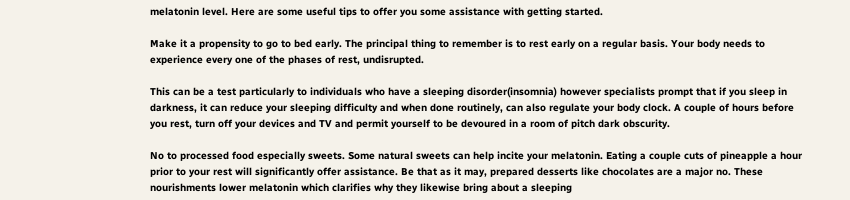melatonin level. Here are some useful tips to offer you some assistance with getting started.

Make it a propensity to go to bed early. The principal thing to remember is to rest early on a regular basis. Your body needs to experience every one of the phases of rest, undisrupted.

This can be a test particularly to individuals who have a sleeping disorder(insomnia) however specialists prompt that if you sleep in darkness, it can reduce your sleeping difficulty and when done routinely, can also regulate your body clock. A couple of hours before you rest, turn off your devices and TV and permit yourself to be devoured in a room of pitch dark obscurity.

No to processed food especially sweets. Some natural sweets can help incite your melatonin. Eating a couple cuts of pineapple a hour prior to your rest will significantly offer assistance. Be that as it may, prepared desserts like chocolates are a major no. These nourishments lower melatonin which clarifies why they likewise bring about a sleeping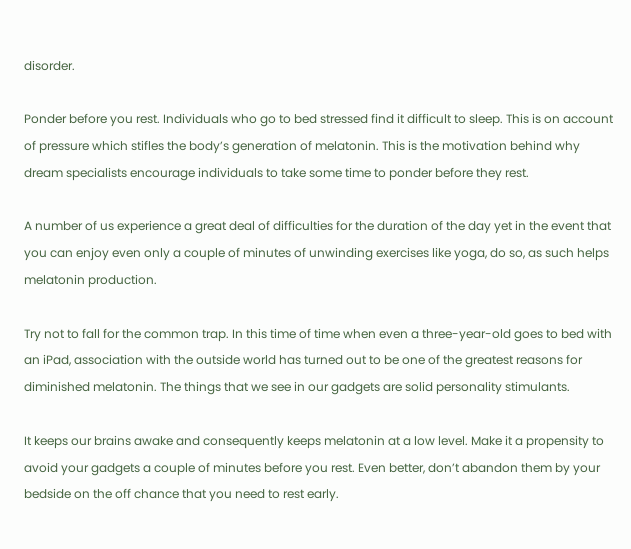disorder.

Ponder before you rest. Individuals who go to bed stressed find it difficult to sleep. This is on account of pressure which stifles the body’s generation of melatonin. This is the motivation behind why dream specialists encourage individuals to take some time to ponder before they rest.

A number of us experience a great deal of difficulties for the duration of the day yet in the event that you can enjoy even only a couple of minutes of unwinding exercises like yoga, do so, as such helps melatonin production.

Try not to fall for the common trap. In this time of time when even a three-year-old goes to bed with an iPad, association with the outside world has turned out to be one of the greatest reasons for diminished melatonin. The things that we see in our gadgets are solid personality stimulants.

It keeps our brains awake and consequently keeps melatonin at a low level. Make it a propensity to avoid your gadgets a couple of minutes before you rest. Even better, don’t abandon them by your bedside on the off chance that you need to rest early.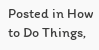Posted in How to Do Things,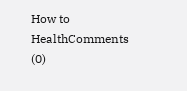How to HealthComments (0)